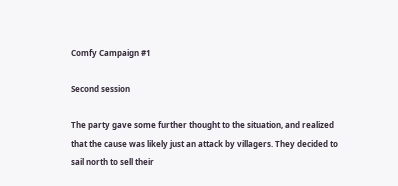Comfy Campaign #1

Second session

The party gave some further thought to the situation, and realized that the cause was likely just an attack by villagers. They decided to sail north to sell their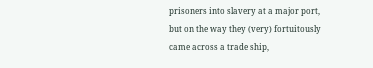prisoners into slavery at a major port, but on the way they (very) fortuitously came across a trade ship,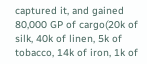captured it, and gained 80,000 GP of cargo(20k of silk, 40k of linen, 5k of tobacco, 14k of iron, 1k of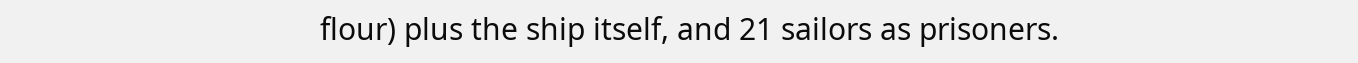flour) plus the ship itself, and 21 sailors as prisoners.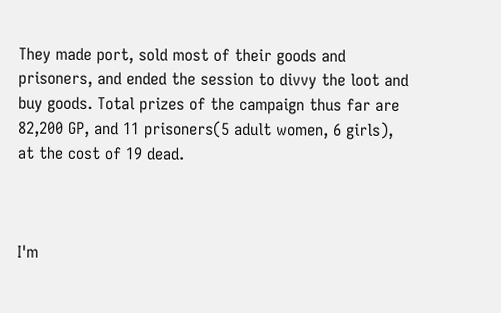They made port, sold most of their goods and prisoners, and ended the session to divvy the loot and buy goods. Total prizes of the campaign thus far are 82,200 GP, and 11 prisoners(5 adult women, 6 girls), at the cost of 19 dead.



I'm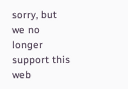sorry, but we no longer support this web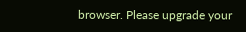browser. Please upgrade your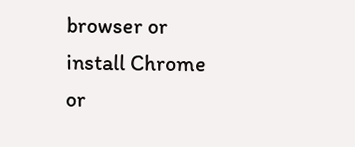browser or install Chrome or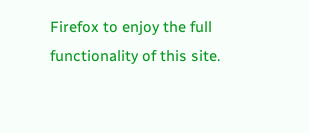Firefox to enjoy the full functionality of this site.